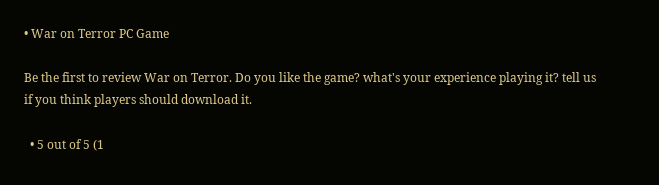• War on Terror PC Game

Be the first to review War on Terror. Do you like the game? what's your experience playing it? tell us if you think players should download it.

  • 5 out of 5 (1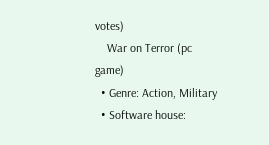votes)
    War on Terror (pc game)
  • Genre: Action, Military
  • Software house: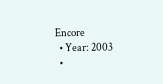Encore
  • Year: 2003
  •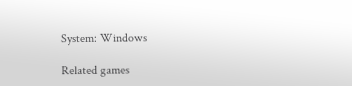System: Windows

Related games